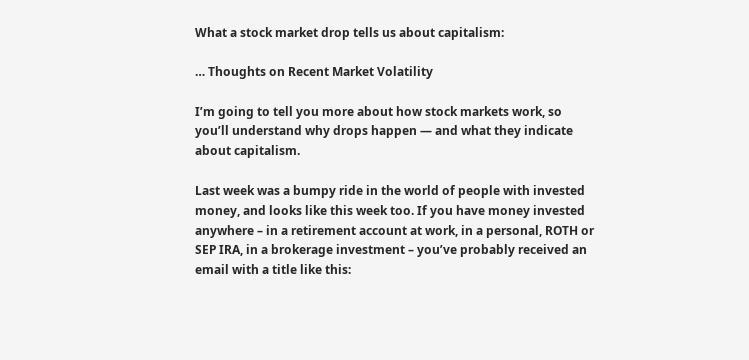What a stock market drop tells us about capitalism:

… Thoughts on Recent Market Volatility

I’m going to tell you more about how stock markets work, so you’ll understand why drops happen — and what they indicate about capitalism.

Last week was a bumpy ride in the world of people with invested money, and looks like this week too. If you have money invested anywhere – in a retirement account at work, in a personal, ROTH or SEP IRA, in a brokerage investment – you’ve probably received an email with a title like this: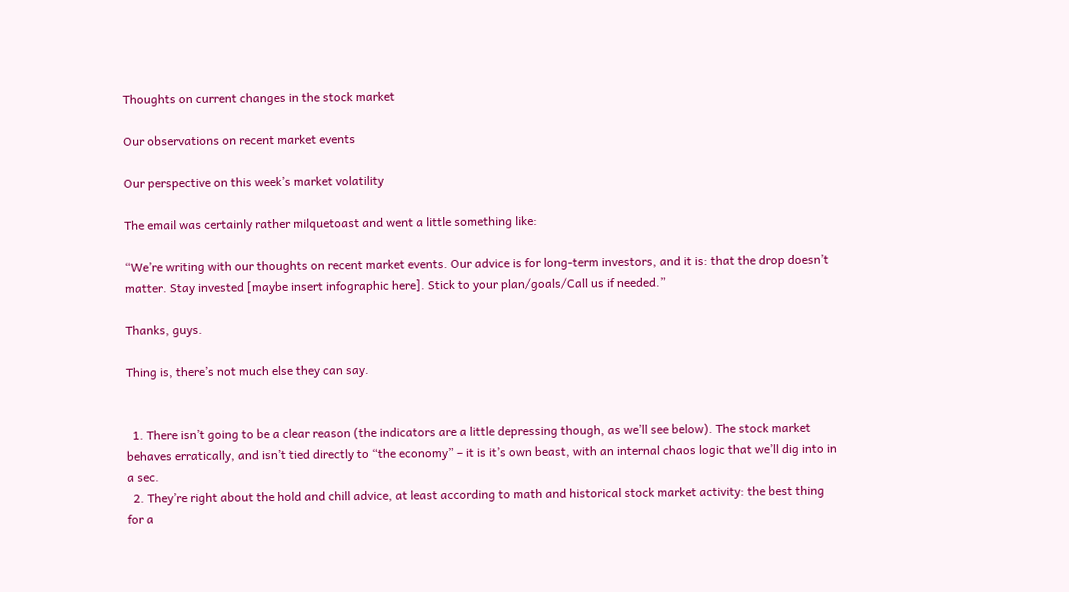Thoughts on current changes in the stock market

Our observations on recent market events

Our perspective on this week’s market volatility

The email was certainly rather milquetoast and went a little something like:

“We’re writing with our thoughts on recent market events. Our advice is for long-term investors, and it is: that the drop doesn’t matter. Stay invested [maybe insert infographic here]. Stick to your plan/goals/Call us if needed.”

Thanks, guys.

Thing is, there’s not much else they can say.


  1. There isn’t going to be a clear reason (the indicators are a little depressing though, as we’ll see below). The stock market behaves erratically, and isn’t tied directly to “the economy” – it is it’s own beast, with an internal chaos logic that we’ll dig into in a sec.
  2. They’re right about the hold and chill advice, at least according to math and historical stock market activity: the best thing for a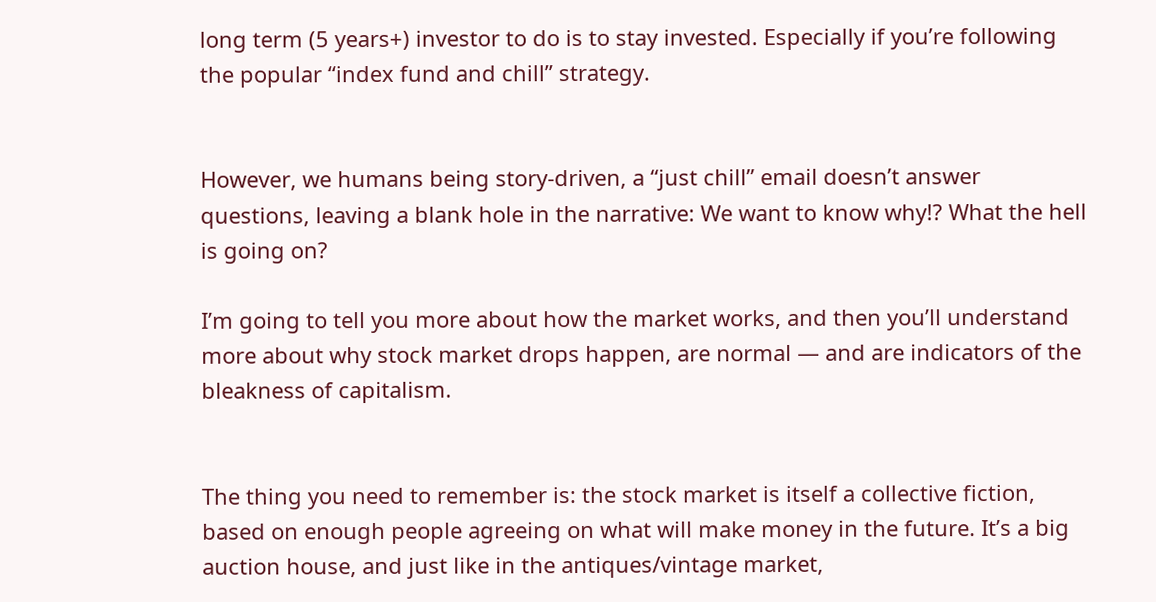long term (5 years+) investor to do is to stay invested. Especially if you’re following the popular “index fund and chill” strategy.


However, we humans being story-driven, a “just chill” email doesn’t answer questions, leaving a blank hole in the narrative: We want to know why!? What the hell is going on?

I’m going to tell you more about how the market works, and then you’ll understand more about why stock market drops happen, are normal — and are indicators of the bleakness of capitalism.


The thing you need to remember is: the stock market is itself a collective fiction, based on enough people agreeing on what will make money in the future. It’s a big auction house, and just like in the antiques/vintage market,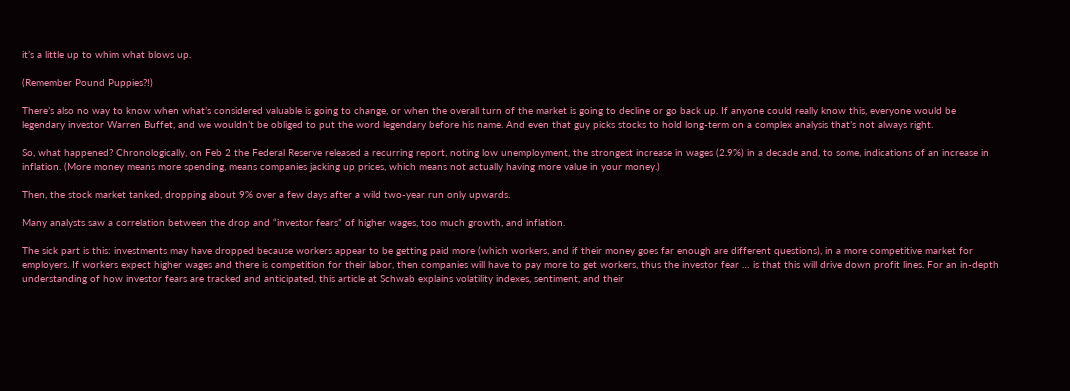it’s a little up to whim what blows up.

(Remember Pound Puppies?!)

There’s also no way to know when what’s considered valuable is going to change, or when the overall turn of the market is going to decline or go back up. If anyone could really know this, everyone would be legendary investor Warren Buffet, and we wouldn’t be obliged to put the word legendary before his name. And even that guy picks stocks to hold long-term on a complex analysis that’s not always right.

So, what happened? Chronologically, on Feb 2 the Federal Reserve released a recurring report, noting low unemployment, the strongest increase in wages (2.9%) in a decade and, to some, indications of an increase in inflation. (More money means more spending, means companies jacking up prices, which means not actually having more value in your money.)

Then, the stock market tanked, dropping about 9% over a few days after a wild two-year run only upwards.

Many analysts saw a correlation between the drop and “investor fears” of higher wages, too much growth, and inflation.

The sick part is this: investments may have dropped because workers appear to be getting paid more (which workers, and if their money goes far enough are different questions), in a more competitive market for employers. If workers expect higher wages and there is competition for their labor, then companies will have to pay more to get workers, thus the investor fear … is that this will drive down profit lines. For an in-depth understanding of how investor fears are tracked and anticipated, this article at Schwab explains volatility indexes, sentiment, and their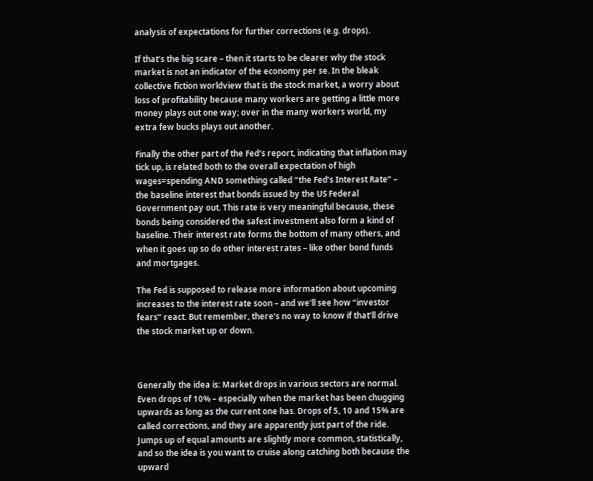analysis of expectations for further corrections (e.g. drops).

If that’s the big scare – then it starts to be clearer why the stock market is not an indicator of the economy per se. In the bleak collective fiction worldview that is the stock market, a worry about loss of profitability because many workers are getting a little more money plays out one way; over in the many workers world, my extra few bucks plays out another.

Finally the other part of the Fed’s report, indicating that inflation may tick up, is related both to the overall expectation of high wages=spending AND something called “the Fed’s Interest Rate” – the baseline interest that bonds issued by the US Federal Government pay out. This rate is very meaningful because, these bonds being considered the safest investment also form a kind of baseline. Their interest rate forms the bottom of many others, and when it goes up so do other interest rates – like other bond funds and mortgages.

The Fed is supposed to release more information about upcoming increases to the interest rate soon – and we’ll see how “investor fears” react. But remember, there’s no way to know if that’ll drive the stock market up or down.



Generally the idea is: Market drops in various sectors are normal. Even drops of 10% – especially when the market has been chugging upwards as long as the current one has. Drops of 5, 10 and 15% are called corrections, and they are apparently just part of the ride. Jumps up of equal amounts are slightly more common, statistically, and so the idea is you want to cruise along catching both because the upward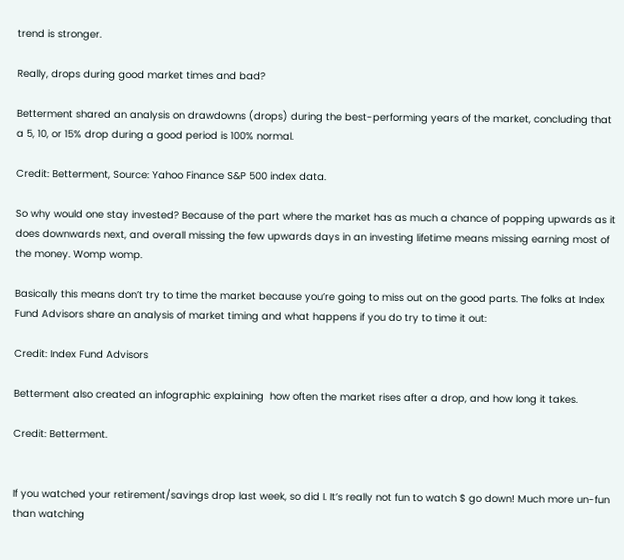trend is stronger.

Really, drops during good market times and bad?

Betterment shared an analysis on drawdowns (drops) during the best-performing years of the market, concluding that a 5, 10, or 15% drop during a good period is 100% normal.

Credit: Betterment, Source: Yahoo Finance S&P 500 index data.

So why would one stay invested? Because of the part where the market has as much a chance of popping upwards as it does downwards next, and overall missing the few upwards days in an investing lifetime means missing earning most of the money. Womp womp.

Basically this means don’t try to time the market because you’re going to miss out on the good parts. The folks at Index Fund Advisors share an analysis of market timing and what happens if you do try to time it out:

Credit: Index Fund Advisors

Betterment also created an infographic explaining  how often the market rises after a drop, and how long it takes.

Credit: Betterment.


If you watched your retirement/savings drop last week, so did I. It’s really not fun to watch $ go down! Much more un-fun than watching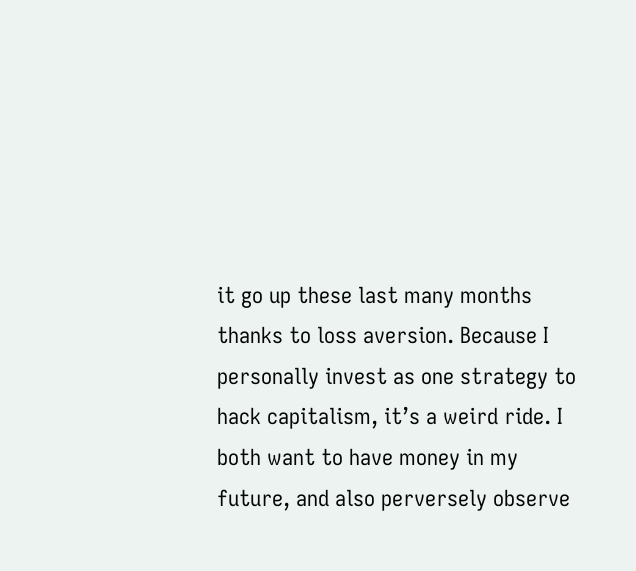it go up these last many months thanks to loss aversion. Because I personally invest as one strategy to hack capitalism, it’s a weird ride. I both want to have money in my future, and also perversely observe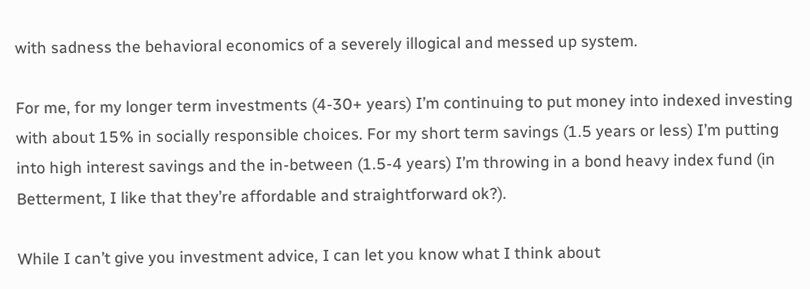with sadness the behavioral economics of a severely illogical and messed up system.

For me, for my longer term investments (4-30+ years) I’m continuing to put money into indexed investing with about 15% in socially responsible choices. For my short term savings (1.5 years or less) I’m putting into high interest savings and the in-between (1.5-4 years) I’m throwing in a bond heavy index fund (in Betterment, I like that they’re affordable and straightforward ok?).

While I can’t give you investment advice, I can let you know what I think about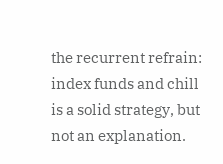the recurrent refrain: index funds and chill is a solid strategy, but not an explanation.